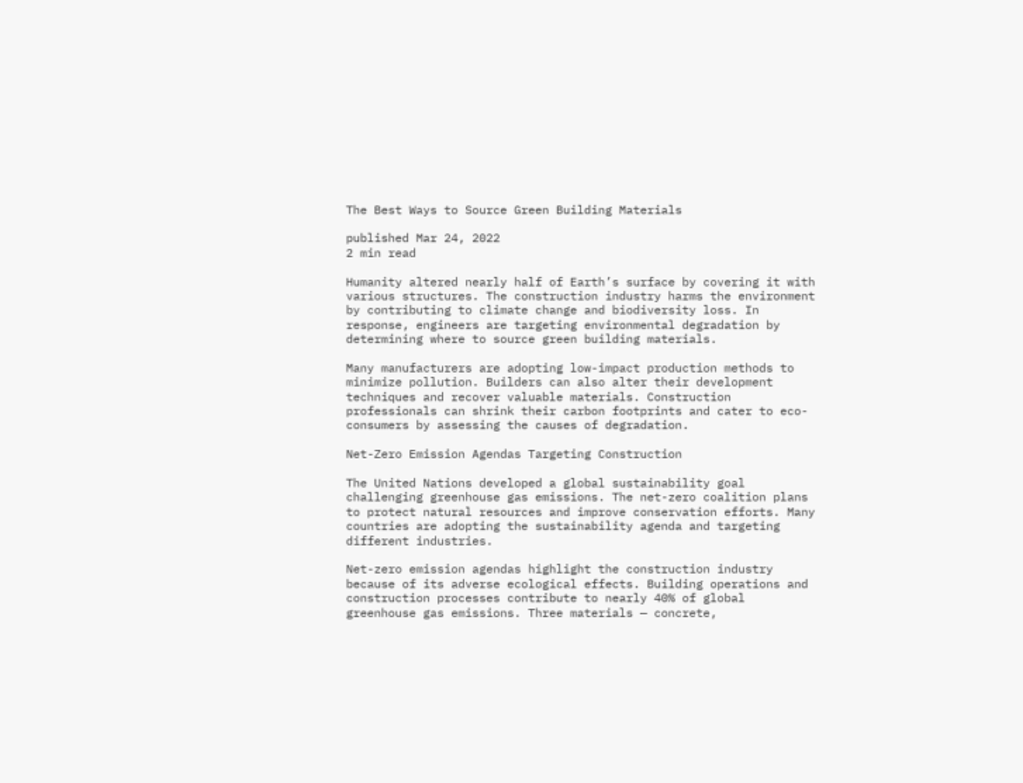The Best Ways to Source Green Building Materials

published Mar 24, 2022
2 min read

Humanity altered nearly half of Earth’s surface by covering it with various structures. The construction industry harms the environment by contributing to climate change and biodiversity loss. In response, engineers are targeting environmental degradation by determining where to source green building materials.

Many manufacturers are adopting low-impact production methods to minimize pollution. Builders can also alter their development techniques and recover valuable materials. Construction professionals can shrink their carbon footprints and cater to eco-consumers by assessing the causes of degradation.

Net-Zero Emission Agendas Targeting Construction

The United Nations developed a global sustainability goal challenging greenhouse gas emissions. The net-zero coalition plans to protect natural resources and improve conservation efforts. Many countries are adopting the sustainability agenda and targeting different industries.

Net-zero emission agendas highlight the construction industry because of its adverse ecological effects. Building operations and construction processes contribute to nearly 40% of global greenhouse gas emissions. Three materials — concrete,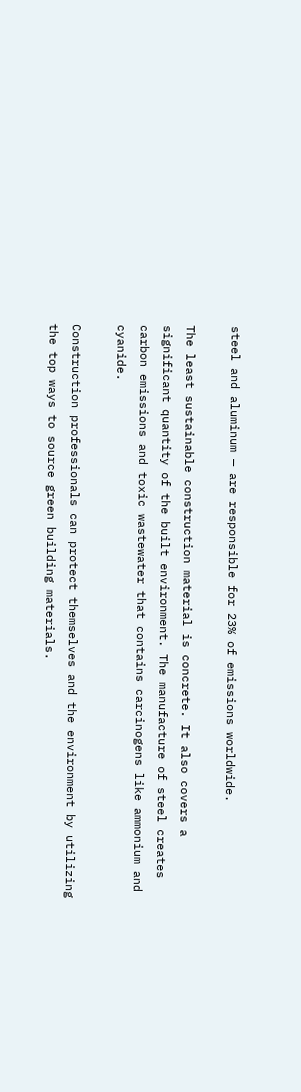steel and aluminum — are responsible for 23% of emissions worldwide.

The least sustainable construction material is concrete. It also covers a significant quantity of the built environment. The manufacture of steel creates carbon emissions and toxic wastewater that contains carcinogens like ammonium and cyanide.

Construction professionals can protect themselves and the environment by utilizing the top ways to source green building materials.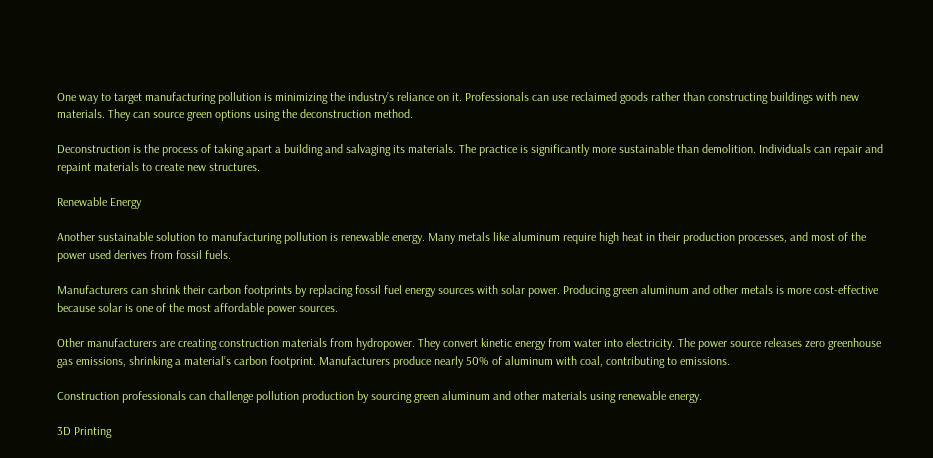One way to target manufacturing pollution is minimizing the industry’s reliance on it. Professionals can use reclaimed goods rather than constructing buildings with new materials. They can source green options using the deconstruction method.

Deconstruction is the process of taking apart a building and salvaging its materials. The practice is significantly more sustainable than demolition. Individuals can repair and repaint materials to create new structures.

Renewable Energy

Another sustainable solution to manufacturing pollution is renewable energy. Many metals like aluminum require high heat in their production processes, and most of the power used derives from fossil fuels.

Manufacturers can shrink their carbon footprints by replacing fossil fuel energy sources with solar power. Producing green aluminum and other metals is more cost-effective because solar is one of the most affordable power sources.

Other manufacturers are creating construction materials from hydropower. They convert kinetic energy from water into electricity. The power source releases zero greenhouse gas emissions, shrinking a material’s carbon footprint. Manufacturers produce nearly 50% of aluminum with coal, contributing to emissions.

Construction professionals can challenge pollution production by sourcing green aluminum and other materials using renewable energy.

3D Printing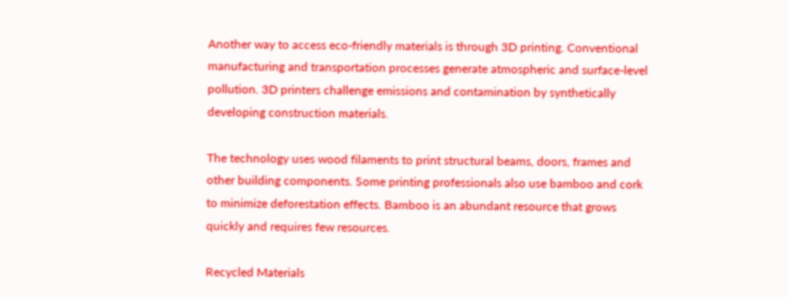Another way to access eco-friendly materials is through 3D printing. Conventional manufacturing and transportation processes generate atmospheric and surface-level pollution. 3D printers challenge emissions and contamination by synthetically developing construction materials.

The technology uses wood filaments to print structural beams, doors, frames and other building components. Some printing professionals also use bamboo and cork to minimize deforestation effects. Bamboo is an abundant resource that grows quickly and requires few resources.

Recycled Materials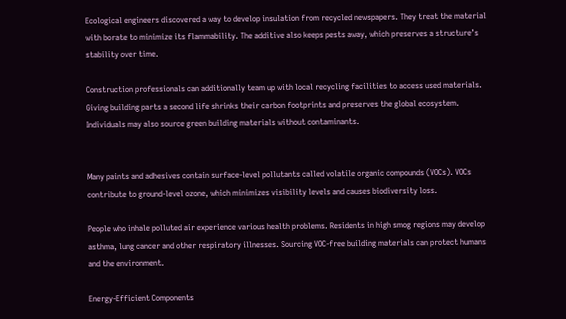Ecological engineers discovered a way to develop insulation from recycled newspapers. They treat the material with borate to minimize its flammability. The additive also keeps pests away, which preserves a structure’s stability over time.

Construction professionals can additionally team up with local recycling facilities to access used materials. Giving building parts a second life shrinks their carbon footprints and preserves the global ecosystem. Individuals may also source green building materials without contaminants.


Many paints and adhesives contain surface-level pollutants called volatile organic compounds (VOCs). VOCs contribute to ground-level ozone, which minimizes visibility levels and causes biodiversity loss.

People who inhale polluted air experience various health problems. Residents in high smog regions may develop asthma, lung cancer and other respiratory illnesses. Sourcing VOC-free building materials can protect humans and the environment.

Energy-Efficient Components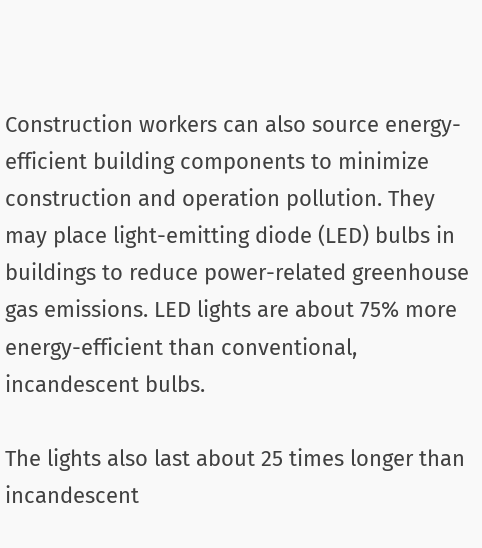Construction workers can also source energy-efficient building components to minimize construction and operation pollution. They may place light-emitting diode (LED) bulbs in buildings to reduce power-related greenhouse gas emissions. LED lights are about 75% more energy-efficient than conventional, incandescent bulbs.

The lights also last about 25 times longer than incandescent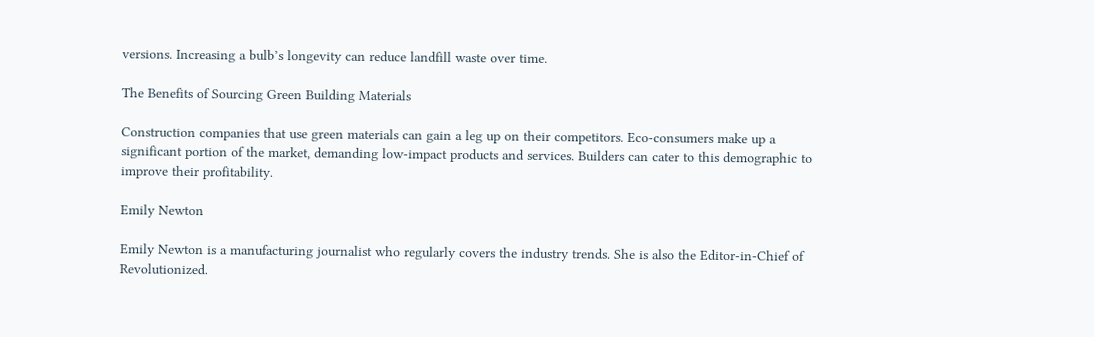versions. Increasing a bulb’s longevity can reduce landfill waste over time.

The Benefits of Sourcing Green Building Materials

Construction companies that use green materials can gain a leg up on their competitors. Eco-consumers make up a significant portion of the market, demanding low-impact products and services. Builders can cater to this demographic to improve their profitability.

Emily Newton

Emily Newton is a manufacturing journalist who regularly covers the industry trends. She is also the Editor-in-Chief of Revolutionized.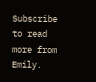Subscribe to read more from Emily.